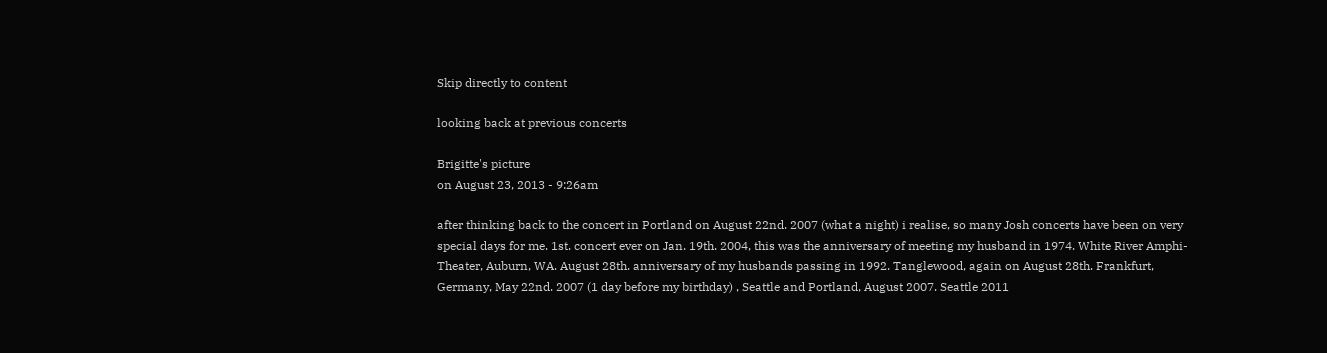Skip directly to content

looking back at previous concerts

Brigitte's picture
on August 23, 2013 - 9:26am

after thinking back to the concert in Portland on August 22nd. 2007 (what a night) i realise, so many Josh concerts have been on very special days for me. 1st. concert ever on Jan. 19th. 2004, this was the anniversary of meeting my husband in 1974. White River Amphi-Theater, Auburn, WA. August 28th. anniversary of my husbands passing in 1992. Tanglewood, again on August 28th. Frankfurt, Germany, May 22nd. 2007 (1 day before my birthday) , Seattle and Portland, August 2007. Seattle 2011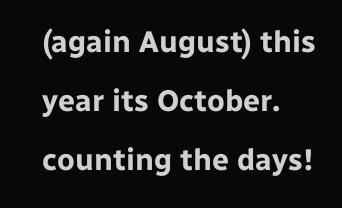(again August) this year its October. counting the days!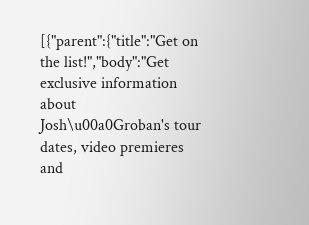[{"parent":{"title":"Get on the list!","body":"Get exclusive information about Josh\u00a0Groban's tour dates, video premieres and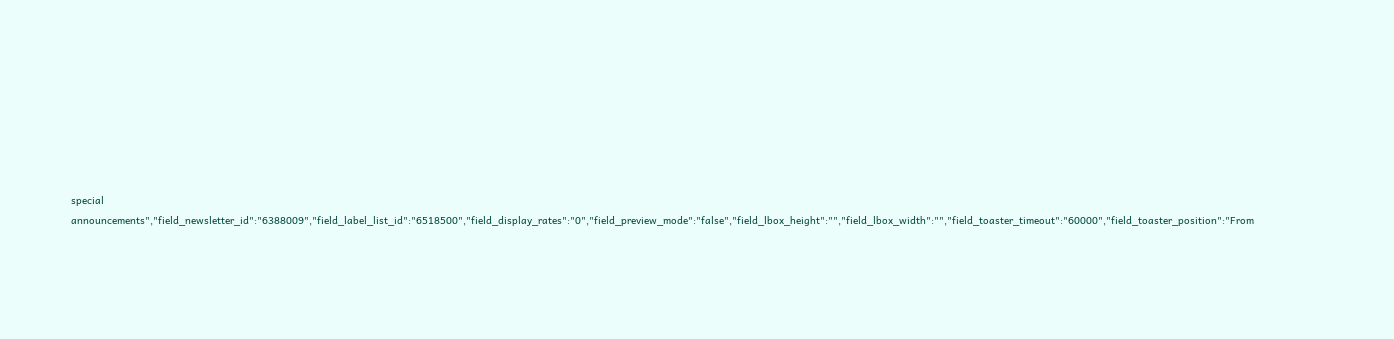special announcements","field_newsletter_id":"6388009","field_label_list_id":"6518500","field_display_rates":"0","field_preview_mode":"false","field_lbox_height":"","field_lbox_width":"","field_toaster_timeout":"60000","field_toaster_position":"From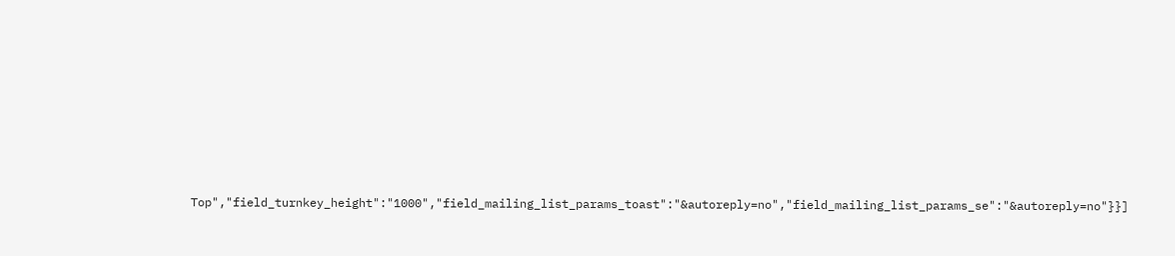Top","field_turnkey_height":"1000","field_mailing_list_params_toast":"&autoreply=no","field_mailing_list_params_se":"&autoreply=no"}}]